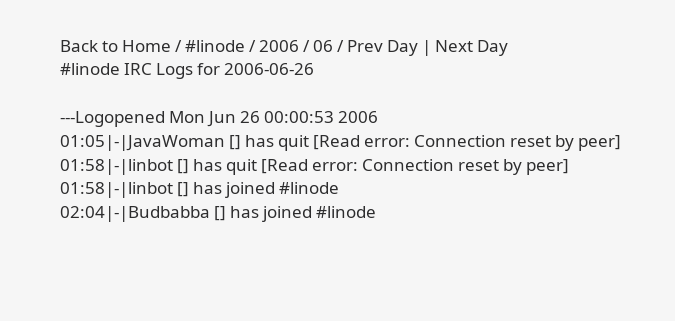Back to Home / #linode / 2006 / 06 / Prev Day | Next Day
#linode IRC Logs for 2006-06-26

---Logopened Mon Jun 26 00:00:53 2006
01:05|-|JavaWoman [] has quit [Read error: Connection reset by peer]
01:58|-|linbot [] has quit [Read error: Connection reset by peer]
01:58|-|linbot [] has joined #linode
02:04|-|Budbabba [] has joined #linode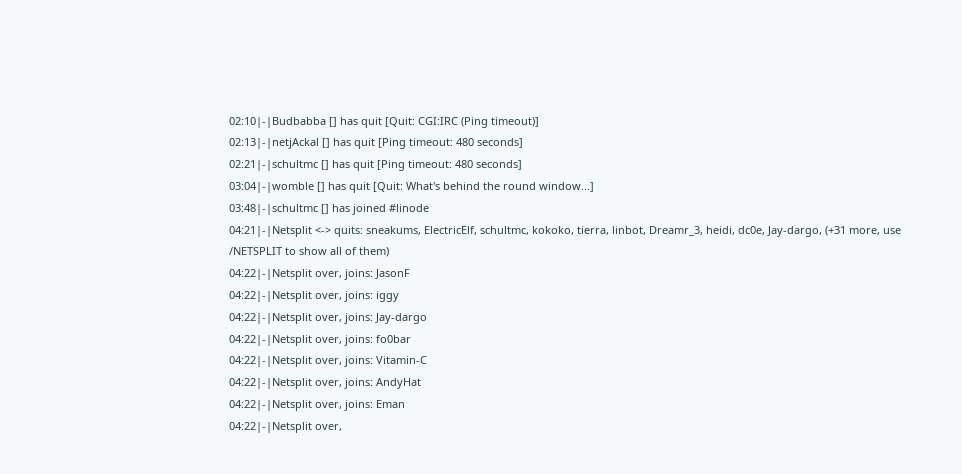02:10|-|Budbabba [] has quit [Quit: CGI:IRC (Ping timeout)]
02:13|-|netjAckal [] has quit [Ping timeout: 480 seconds]
02:21|-|schultmc [] has quit [Ping timeout: 480 seconds]
03:04|-|womble [] has quit [Quit: What's behind the round window...]
03:48|-|schultmc [] has joined #linode
04:21|-|Netsplit <-> quits: sneakums, ElectricElf, schultmc, kokoko, tierra, linbot, Dreamr_3, heidi, dc0e, Jay-dargo, (+31 more, use /NETSPLIT to show all of them)
04:22|-|Netsplit over, joins: JasonF
04:22|-|Netsplit over, joins: iggy
04:22|-|Netsplit over, joins: Jay-dargo
04:22|-|Netsplit over, joins: fo0bar
04:22|-|Netsplit over, joins: Vitamin-C
04:22|-|Netsplit over, joins: AndyHat
04:22|-|Netsplit over, joins: Eman
04:22|-|Netsplit over,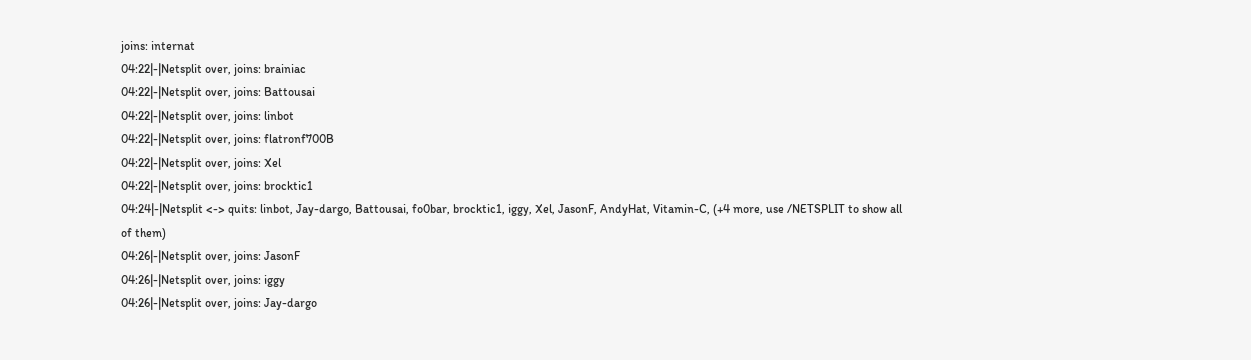joins: internat
04:22|-|Netsplit over, joins: brainiac
04:22|-|Netsplit over, joins: Battousai
04:22|-|Netsplit over, joins: linbot
04:22|-|Netsplit over, joins: flatronf700B
04:22|-|Netsplit over, joins: Xel
04:22|-|Netsplit over, joins: brocktic1
04:24|-|Netsplit <-> quits: linbot, Jay-dargo, Battousai, fo0bar, brocktic1, iggy, Xel, JasonF, AndyHat, Vitamin-C, (+4 more, use /NETSPLIT to show all of them)
04:26|-|Netsplit over, joins: JasonF
04:26|-|Netsplit over, joins: iggy
04:26|-|Netsplit over, joins: Jay-dargo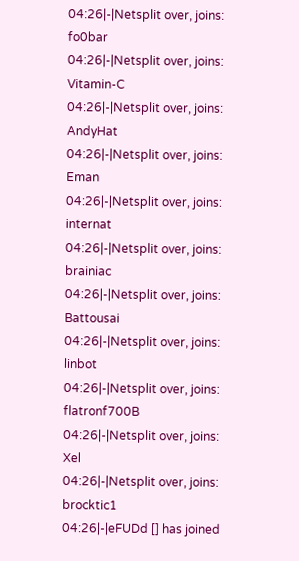04:26|-|Netsplit over, joins: fo0bar
04:26|-|Netsplit over, joins: Vitamin-C
04:26|-|Netsplit over, joins: AndyHat
04:26|-|Netsplit over, joins: Eman
04:26|-|Netsplit over, joins: internat
04:26|-|Netsplit over, joins: brainiac
04:26|-|Netsplit over, joins: Battousai
04:26|-|Netsplit over, joins: linbot
04:26|-|Netsplit over, joins: flatronf700B
04:26|-|Netsplit over, joins: Xel
04:26|-|Netsplit over, joins: brocktic1
04:26|-|eFUDd [] has joined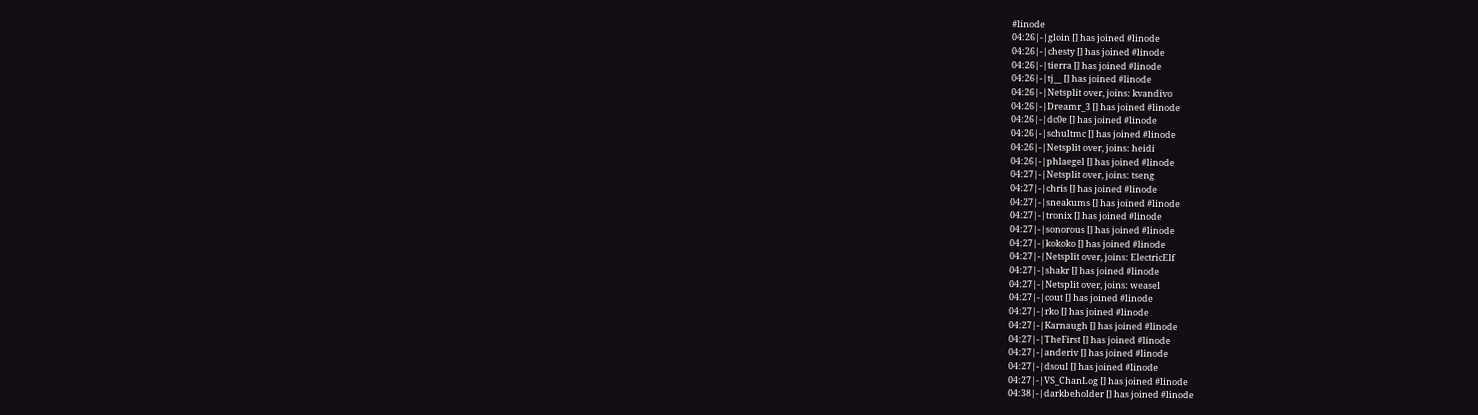#linode
04:26|-|gloin [] has joined #linode
04:26|-|chesty [] has joined #linode
04:26|-|tierra [] has joined #linode
04:26|-|tj__ [] has joined #linode
04:26|-|Netsplit over, joins: kvandivo
04:26|-|Dreamr_3 [] has joined #linode
04:26|-|dc0e [] has joined #linode
04:26|-|schultmc [] has joined #linode
04:26|-|Netsplit over, joins: heidi
04:26|-|phlaegel [] has joined #linode
04:27|-|Netsplit over, joins: tseng
04:27|-|chris [] has joined #linode
04:27|-|sneakums [] has joined #linode
04:27|-|tronix [] has joined #linode
04:27|-|sonorous [] has joined #linode
04:27|-|kokoko [] has joined #linode
04:27|-|Netsplit over, joins: ElectricElf
04:27|-|shakr [] has joined #linode
04:27|-|Netsplit over, joins: weasel
04:27|-|cout [] has joined #linode
04:27|-|rko [] has joined #linode
04:27|-|Karnaugh [] has joined #linode
04:27|-|TheFirst [] has joined #linode
04:27|-|anderiv [] has joined #linode
04:27|-|dsoul [] has joined #linode
04:27|-|VS_ChanLog [] has joined #linode
04:38|-|darkbeholder [] has joined #linode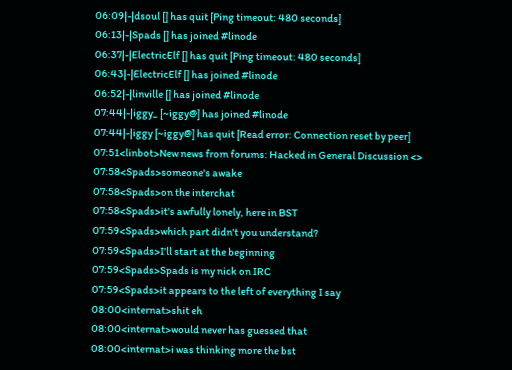06:09|-|dsoul [] has quit [Ping timeout: 480 seconds]
06:13|-|Spads [] has joined #linode
06:37|-|ElectricElf [] has quit [Ping timeout: 480 seconds]
06:43|-|ElectricElf [] has joined #linode
06:52|-|linville [] has joined #linode
07:44|-|iggy_ [~iggy@] has joined #linode
07:44|-|iggy [~iggy@] has quit [Read error: Connection reset by peer]
07:51<linbot>New news from forums: Hacked in General Discussion <>
07:58<Spads>someone's awake
07:58<Spads>on the interchat
07:58<Spads>it's awfully lonely, here in BST
07:59<Spads>which part didn't you understand?
07:59<Spads>I'll start at the beginning
07:59<Spads>Spads is my nick on IRC
07:59<Spads>it appears to the left of everything I say
08:00<internat>shit eh
08:00<internat>would never has guessed that
08:00<internat>i was thinking more the bst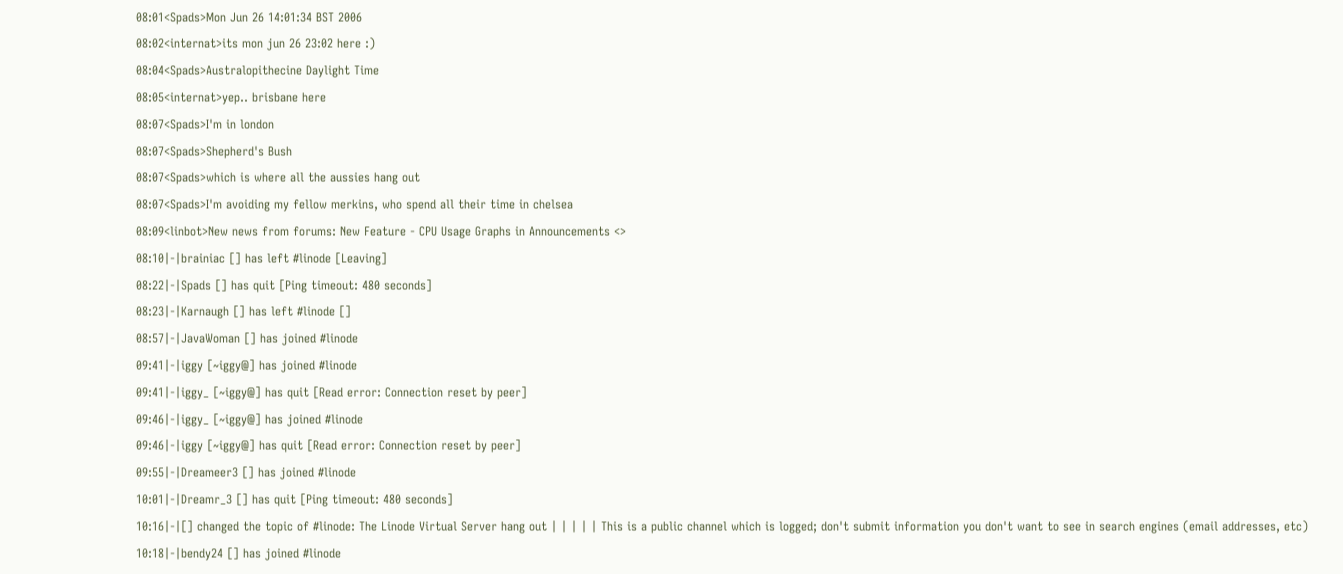08:01<Spads>Mon Jun 26 14:01:34 BST 2006
08:02<internat>its mon jun 26 23:02 here :)
08:04<Spads>Australopithecine Daylight Time
08:05<internat>yep.. brisbane here
08:07<Spads>I'm in london
08:07<Spads>Shepherd's Bush
08:07<Spads>which is where all the aussies hang out
08:07<Spads>I'm avoiding my fellow merkins, who spend all their time in chelsea
08:09<linbot>New news from forums: New Feature - CPU Usage Graphs in Announcements <>
08:10|-|brainiac [] has left #linode [Leaving]
08:22|-|Spads [] has quit [Ping timeout: 480 seconds]
08:23|-|Karnaugh [] has left #linode []
08:57|-|JavaWoman [] has joined #linode
09:41|-|iggy [~iggy@] has joined #linode
09:41|-|iggy_ [~iggy@] has quit [Read error: Connection reset by peer]
09:46|-|iggy_ [~iggy@] has joined #linode
09:46|-|iggy [~iggy@] has quit [Read error: Connection reset by peer]
09:55|-|Dreameer3 [] has joined #linode
10:01|-|Dreamr_3 [] has quit [Ping timeout: 480 seconds]
10:16|-|[] changed the topic of #linode: The Linode Virtual Server hang out | | | | | This is a public channel which is logged; don't submit information you don't want to see in search engines (email addresses, etc)
10:18|-|bendy24 [] has joined #linode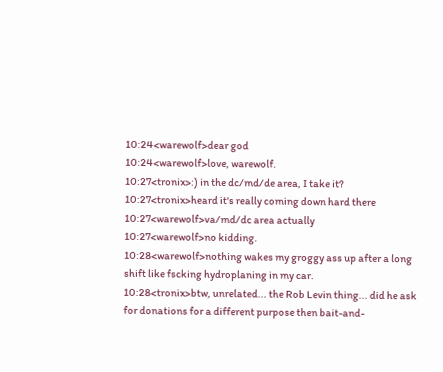10:24<warewolf>dear god
10:24<warewolf>love, warewolf.
10:27<tronix>:) in the dc/md/de area, I take it?
10:27<tronix>heard it's really coming down hard there
10:27<warewolf>va/md/dc area actually
10:27<warewolf>no kidding.
10:28<warewolf>nothing wakes my groggy ass up after a long shift like fscking hydroplaning in my car.
10:28<tronix>btw, unrelated... the Rob Levin thing... did he ask for donations for a different purpose then bait-and-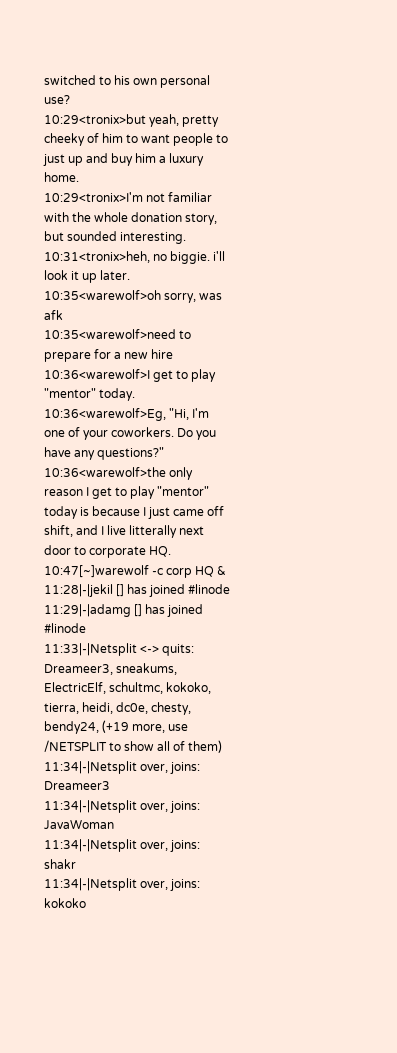switched to his own personal use?
10:29<tronix>but yeah, pretty cheeky of him to want people to just up and buy him a luxury home.
10:29<tronix>I'm not familiar with the whole donation story, but sounded interesting.
10:31<tronix>heh, no biggie. i'll look it up later.
10:35<warewolf>oh sorry, was afk
10:35<warewolf>need to prepare for a new hire
10:36<warewolf>I get to play "mentor" today.
10:36<warewolf>Eg, "Hi, I'm one of your coworkers. Do you have any questions?"
10:36<warewolf>the only reason I get to play "mentor" today is because I just came off shift, and I live litterally next door to corporate HQ.
10:47[~]warewolf -c corp HQ &
11:28|-|jekil [] has joined #linode
11:29|-|adamg [] has joined #linode
11:33|-|Netsplit <-> quits: Dreameer3, sneakums, ElectricElf, schultmc, kokoko, tierra, heidi, dc0e, chesty, bendy24, (+19 more, use /NETSPLIT to show all of them)
11:34|-|Netsplit over, joins: Dreameer3
11:34|-|Netsplit over, joins: JavaWoman
11:34|-|Netsplit over, joins: shakr
11:34|-|Netsplit over, joins: kokoko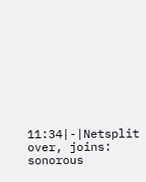11:34|-|Netsplit over, joins: sonorous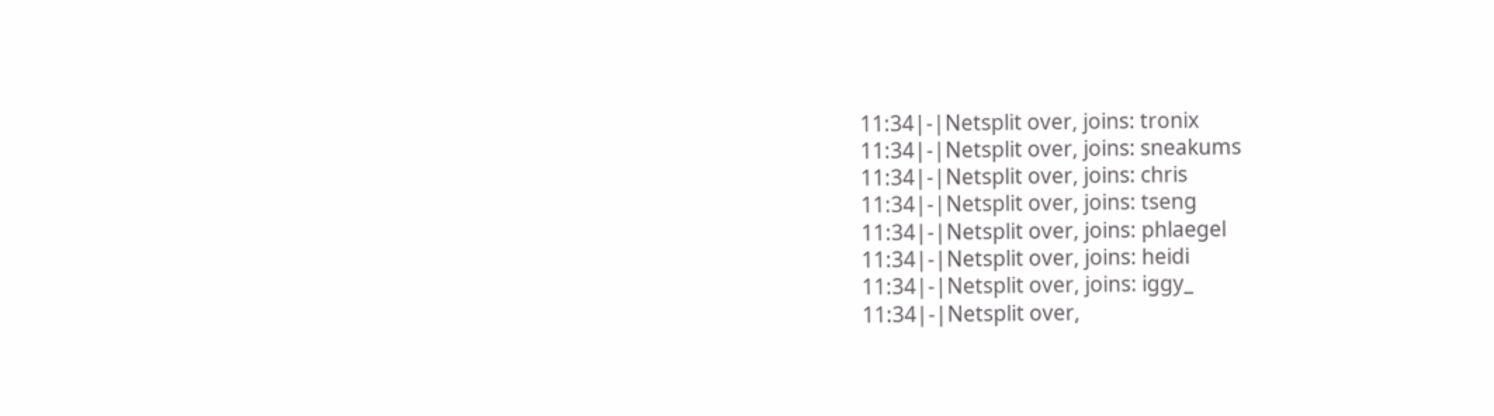11:34|-|Netsplit over, joins: tronix
11:34|-|Netsplit over, joins: sneakums
11:34|-|Netsplit over, joins: chris
11:34|-|Netsplit over, joins: tseng
11:34|-|Netsplit over, joins: phlaegel
11:34|-|Netsplit over, joins: heidi
11:34|-|Netsplit over, joins: iggy_
11:34|-|Netsplit over,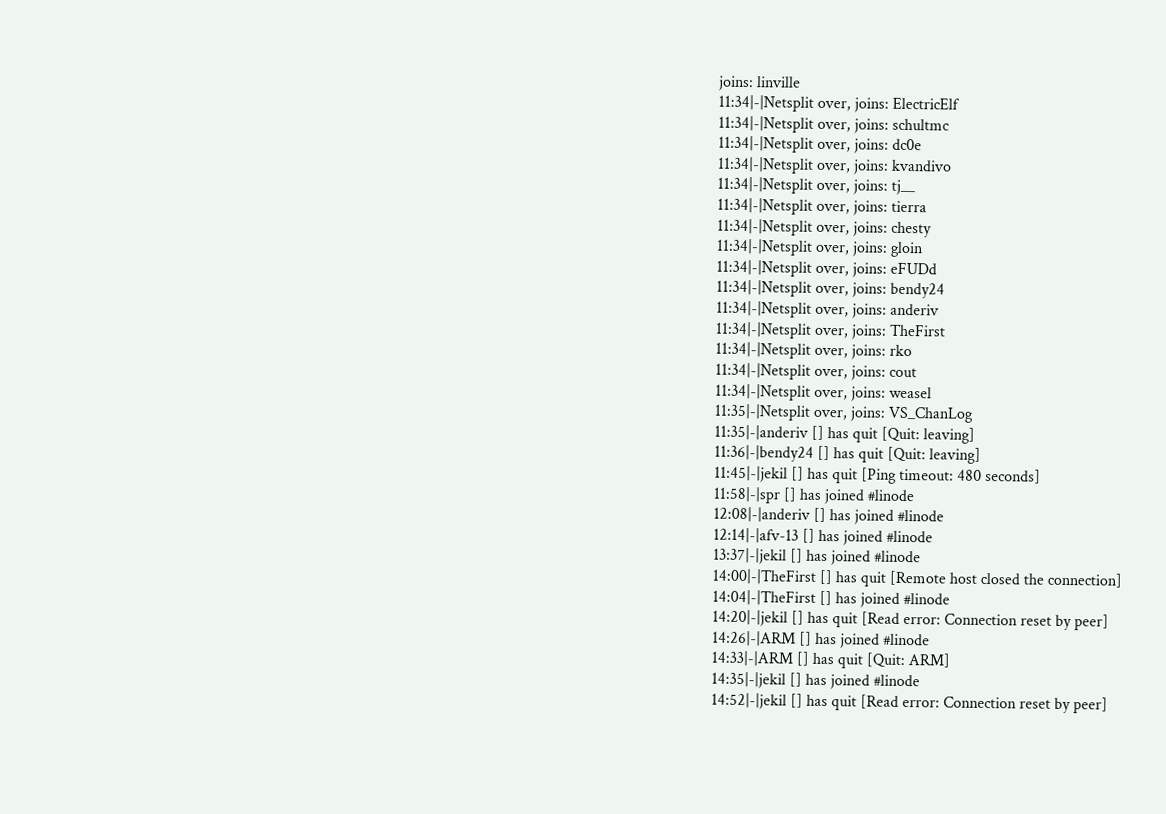joins: linville
11:34|-|Netsplit over, joins: ElectricElf
11:34|-|Netsplit over, joins: schultmc
11:34|-|Netsplit over, joins: dc0e
11:34|-|Netsplit over, joins: kvandivo
11:34|-|Netsplit over, joins: tj__
11:34|-|Netsplit over, joins: tierra
11:34|-|Netsplit over, joins: chesty
11:34|-|Netsplit over, joins: gloin
11:34|-|Netsplit over, joins: eFUDd
11:34|-|Netsplit over, joins: bendy24
11:34|-|Netsplit over, joins: anderiv
11:34|-|Netsplit over, joins: TheFirst
11:34|-|Netsplit over, joins: rko
11:34|-|Netsplit over, joins: cout
11:34|-|Netsplit over, joins: weasel
11:35|-|Netsplit over, joins: VS_ChanLog
11:35|-|anderiv [] has quit [Quit: leaving]
11:36|-|bendy24 [] has quit [Quit: leaving]
11:45|-|jekil [] has quit [Ping timeout: 480 seconds]
11:58|-|spr [] has joined #linode
12:08|-|anderiv [] has joined #linode
12:14|-|afv-13 [] has joined #linode
13:37|-|jekil [] has joined #linode
14:00|-|TheFirst [] has quit [Remote host closed the connection]
14:04|-|TheFirst [] has joined #linode
14:20|-|jekil [] has quit [Read error: Connection reset by peer]
14:26|-|ARM [] has joined #linode
14:33|-|ARM [] has quit [Quit: ARM]
14:35|-|jekil [] has joined #linode
14:52|-|jekil [] has quit [Read error: Connection reset by peer]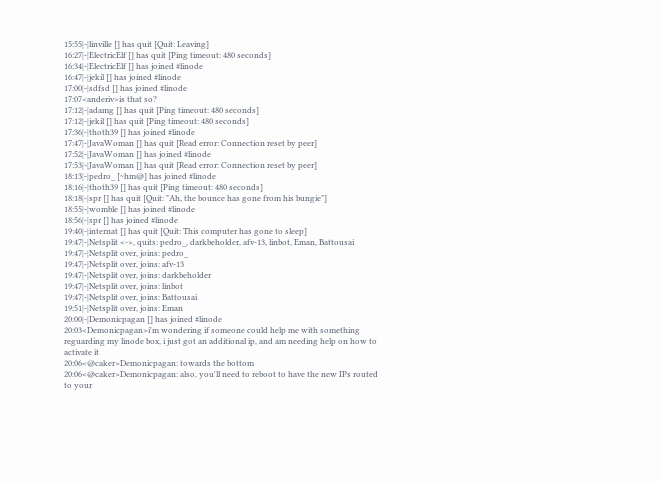15:55|-|linville [] has quit [Quit: Leaving]
16:27|-|ElectricElf [] has quit [Ping timeout: 480 seconds]
16:34|-|ElectricElf [] has joined #linode
16:47|-|jekil [] has joined #linode
17:00|-|sdfsd [] has joined #linode
17:07<anderiv>is that so?
17:12|-|adamg [] has quit [Ping timeout: 480 seconds]
17:12|-|jekil [] has quit [Ping timeout: 480 seconds]
17:36|-|thoth39 [] has joined #linode
17:47|-|JavaWoman [] has quit [Read error: Connection reset by peer]
17:52|-|JavaWoman [] has joined #linode
17:53|-|JavaWoman [] has quit [Read error: Connection reset by peer]
18:13|-|pedro_ [~hm@] has joined #linode
18:16|-|thoth39 [] has quit [Ping timeout: 480 seconds]
18:18|-|spr [] has quit [Quit: "Ah, the bounce has gone from his bungie"]
18:55|-|womble [] has joined #linode
18:56|-|spr [] has joined #linode
19:40|-|internat [] has quit [Quit: This computer has gone to sleep]
19:47|-|Netsplit <->, quits: pedro_, darkbeholder, afv-13, linbot, Eman, Battousai
19:47|-|Netsplit over, joins: pedro_
19:47|-|Netsplit over, joins: afv-13
19:47|-|Netsplit over, joins: darkbeholder
19:47|-|Netsplit over, joins: linbot
19:47|-|Netsplit over, joins: Battousai
19:51|-|Netsplit over, joins: Eman
20:00|-|Demonicpagan [] has joined #linode
20:03<Demonicpagan>i'm wondering if someone could help me with something reguarding my linode box, i just got an additional ip, and am needing help on how to activate it
20:06<@caker>Demonicpagan: towards the bottom
20:06<@caker>Demonicpagan: also, you'll need to reboot to have the new IPs routed to your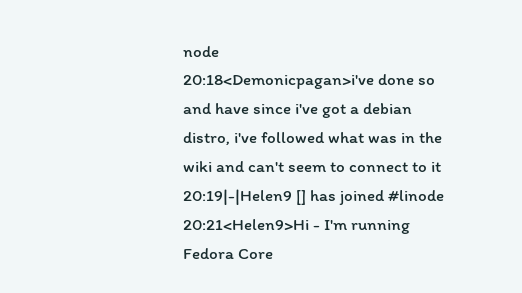node
20:18<Demonicpagan>i've done so and have since i've got a debian distro, i've followed what was in the wiki and can't seem to connect to it
20:19|-|Helen9 [] has joined #linode
20:21<Helen9>Hi - I'm running Fedora Core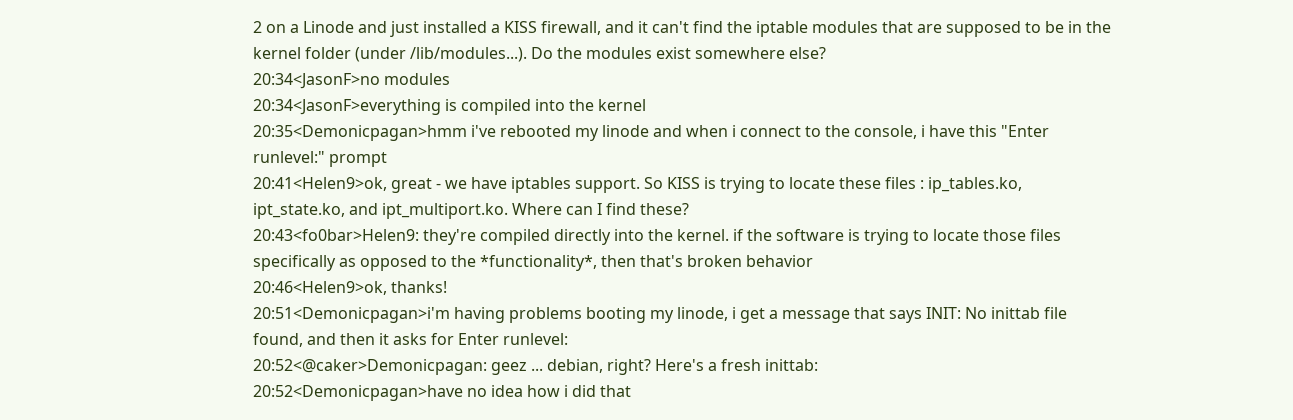2 on a Linode and just installed a KISS firewall, and it can't find the iptable modules that are supposed to be in the kernel folder (under /lib/modules...). Do the modules exist somewhere else?
20:34<JasonF>no modules
20:34<JasonF>everything is compiled into the kernel
20:35<Demonicpagan>hmm i've rebooted my linode and when i connect to the console, i have this "Enter runlevel:" prompt
20:41<Helen9>ok, great - we have iptables support. So KISS is trying to locate these files : ip_tables.ko, ipt_state.ko, and ipt_multiport.ko. Where can I find these?
20:43<fo0bar>Helen9: they're compiled directly into the kernel. if the software is trying to locate those files specifically as opposed to the *functionality*, then that's broken behavior
20:46<Helen9>ok, thanks!
20:51<Demonicpagan>i'm having problems booting my linode, i get a message that says INIT: No inittab file found, and then it asks for Enter runlevel:
20:52<@caker>Demonicpagan: geez ... debian, right? Here's a fresh inittab:
20:52<Demonicpagan>have no idea how i did that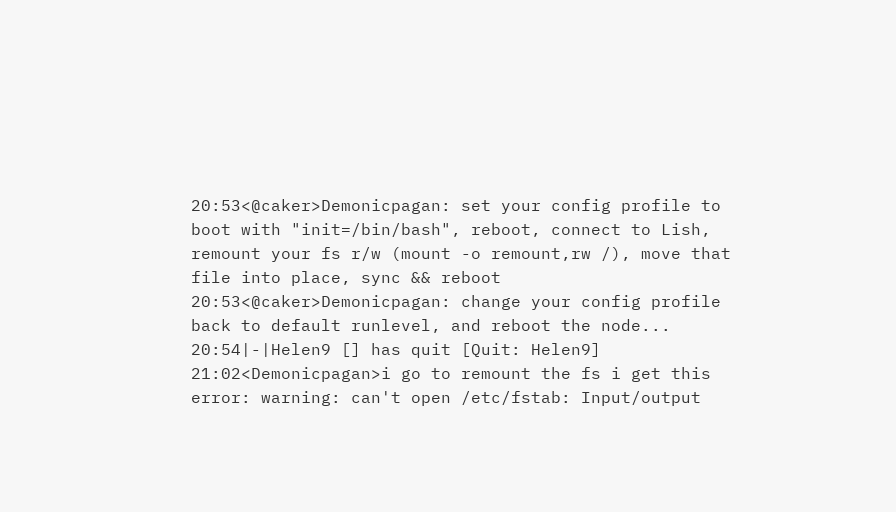20:53<@caker>Demonicpagan: set your config profile to boot with "init=/bin/bash", reboot, connect to Lish, remount your fs r/w (mount -o remount,rw /), move that file into place, sync && reboot
20:53<@caker>Demonicpagan: change your config profile back to default runlevel, and reboot the node...
20:54|-|Helen9 [] has quit [Quit: Helen9]
21:02<Demonicpagan>i go to remount the fs i get this error: warning: can't open /etc/fstab: Input/output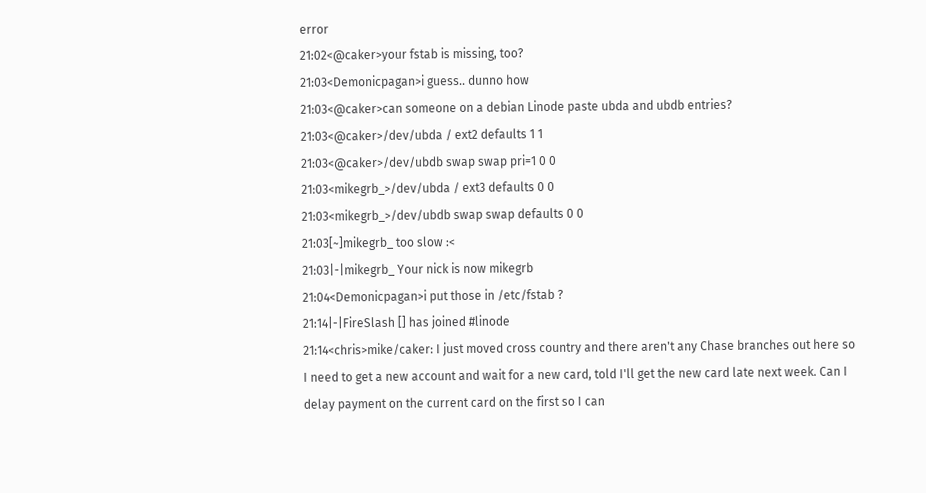error
21:02<@caker>your fstab is missing, too?
21:03<Demonicpagan>i guess.. dunno how
21:03<@caker>can someone on a debian Linode paste ubda and ubdb entries?
21:03<@caker>/dev/ubda / ext2 defaults 1 1
21:03<@caker>/dev/ubdb swap swap pri=1 0 0
21:03<mikegrb_>/dev/ubda / ext3 defaults 0 0
21:03<mikegrb_>/dev/ubdb swap swap defaults 0 0
21:03[~]mikegrb_ too slow :<
21:03|-|mikegrb_ Your nick is now mikegrb
21:04<Demonicpagan>i put those in /etc/fstab ?
21:14|-|FireSlash [] has joined #linode
21:14<chris>mike/caker: I just moved cross country and there aren't any Chase branches out here so I need to get a new account and wait for a new card, told I'll get the new card late next week. Can I delay payment on the current card on the first so I can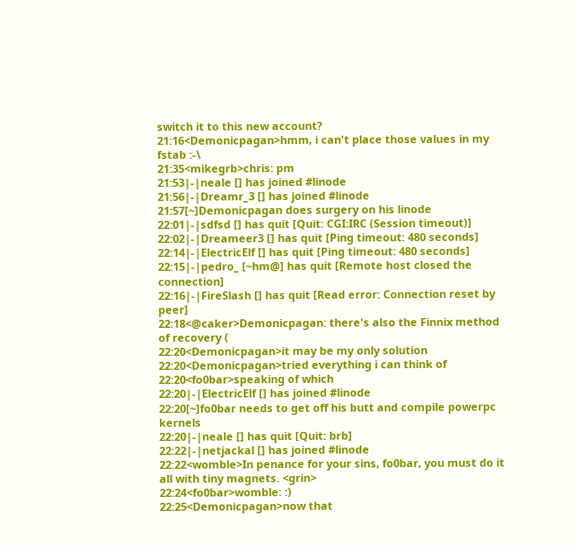switch it to this new account?
21:16<Demonicpagan>hmm, i can't place those values in my fstab :-\
21:35<mikegrb>chris: pm
21:53|-|neale [] has joined #linode
21:56|-|Dreamr_3 [] has joined #linode
21:57[~]Demonicpagan does surgery on his linode
22:01|-|sdfsd [] has quit [Quit: CGI:IRC (Session timeout)]
22:02|-|Dreameer3 [] has quit [Ping timeout: 480 seconds]
22:14|-|ElectricElf [] has quit [Ping timeout: 480 seconds]
22:15|-|pedro_ [~hm@] has quit [Remote host closed the connection]
22:16|-|FireSlash [] has quit [Read error: Connection reset by peer]
22:18<@caker>Demonicpagan: there's also the Finnix method of recovery (
22:20<Demonicpagan>it may be my only solution
22:20<Demonicpagan>tried everything i can think of
22:20<fo0bar>speaking of which
22:20|-|ElectricElf [] has joined #linode
22:20[~]fo0bar needs to get off his butt and compile powerpc kernels
22:20|-|neale [] has quit [Quit: brb]
22:22|-|netjackal [] has joined #linode
22:22<womble>In penance for your sins, fo0bar, you must do it all with tiny magnets. <grin>
22:24<fo0bar>womble: :)
22:25<Demonicpagan>now that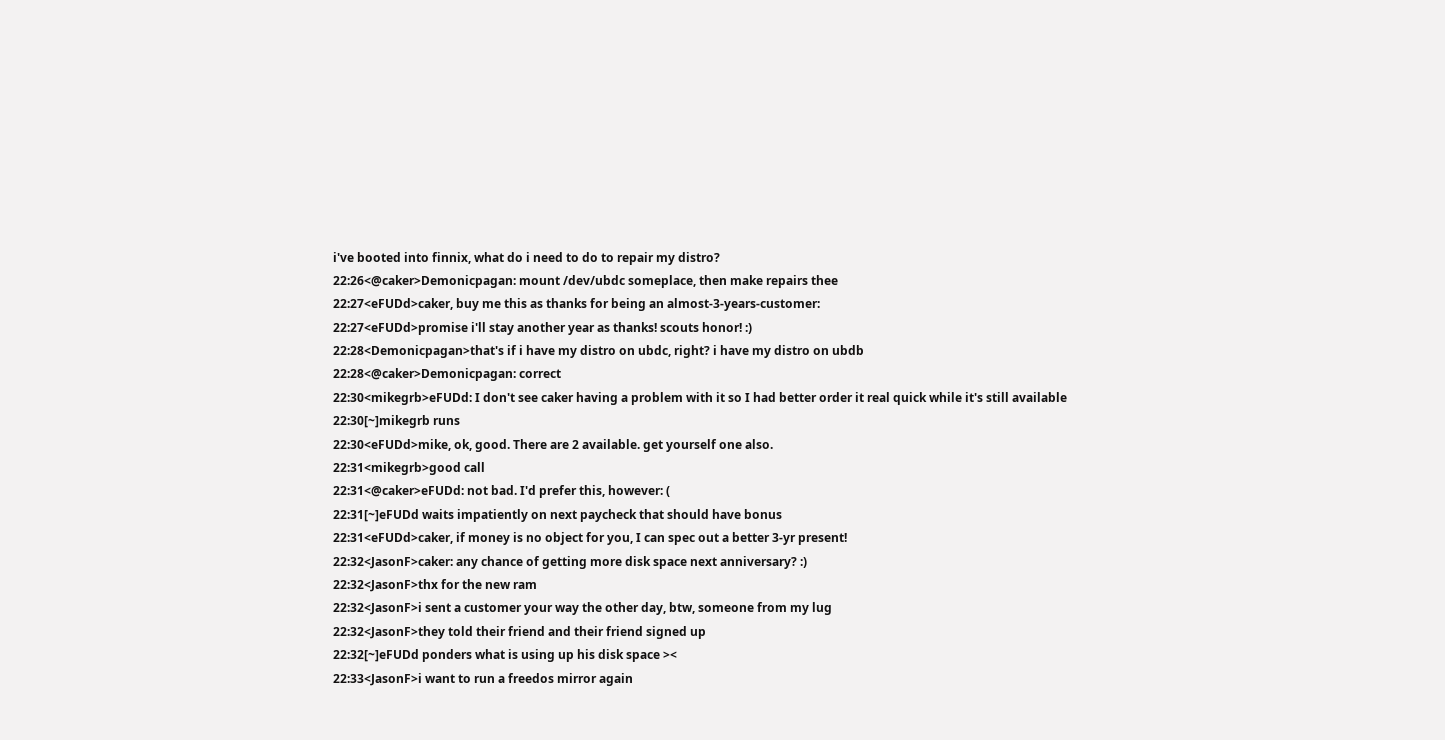i've booted into finnix, what do i need to do to repair my distro?
22:26<@caker>Demonicpagan: mount /dev/ubdc someplace, then make repairs thee
22:27<eFUDd>caker, buy me this as thanks for being an almost-3-years-customer:
22:27<eFUDd>promise i'll stay another year as thanks! scouts honor! :)
22:28<Demonicpagan>that's if i have my distro on ubdc, right? i have my distro on ubdb
22:28<@caker>Demonicpagan: correct
22:30<mikegrb>eFUDd: I don't see caker having a problem with it so I had better order it real quick while it's still available
22:30[~]mikegrb runs
22:30<eFUDd>mike, ok, good. There are 2 available. get yourself one also.
22:31<mikegrb>good call
22:31<@caker>eFUDd: not bad. I'd prefer this, however: (
22:31[~]eFUDd waits impatiently on next paycheck that should have bonus
22:31<eFUDd>caker, if money is no object for you, I can spec out a better 3-yr present!
22:32<JasonF>caker: any chance of getting more disk space next anniversary? :)
22:32<JasonF>thx for the new ram
22:32<JasonF>i sent a customer your way the other day, btw, someone from my lug
22:32<JasonF>they told their friend and their friend signed up
22:32[~]eFUDd ponders what is using up his disk space ><
22:33<JasonF>i want to run a freedos mirror again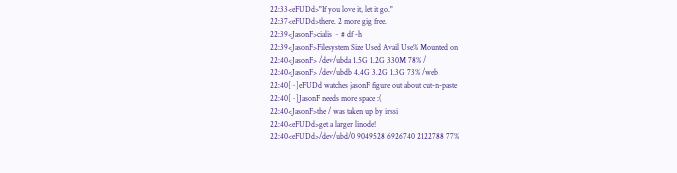22:33<eFUDd>"If you love it, let it go."
22:37<eFUDd>there. 2 more gig free.
22:39<JasonF>cialis ~ # df -h
22:39<JasonF>Filesystem Size Used Avail Use% Mounted on
22:40<JasonF> /dev/ubda 1.5G 1.2G 330M 78% /
22:40<JasonF> /dev/ubdb 4.4G 3.2G 1.3G 73% /web
22:40[~]eFUDd watches jasonF figure out about cut-n-paste
22:40[~]JasonF needs more space :(
22:40<JasonF>the / was taken up by irssi
22:40<eFUDd>get a larger linode!
22:40<eFUDd>/dev/ubd/0 9049528 6926740 2122788 77%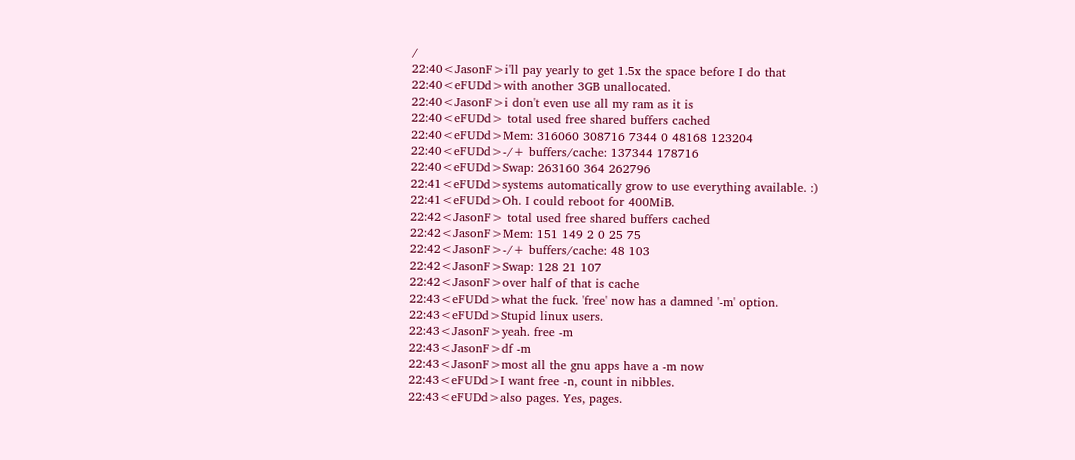/
22:40<JasonF>i'll pay yearly to get 1.5x the space before I do that
22:40<eFUDd>with another 3GB unallocated.
22:40<JasonF>i don't even use all my ram as it is
22:40<eFUDd> total used free shared buffers cached
22:40<eFUDd>Mem: 316060 308716 7344 0 48168 123204
22:40<eFUDd>-/+ buffers/cache: 137344 178716
22:40<eFUDd>Swap: 263160 364 262796
22:41<eFUDd>systems automatically grow to use everything available. :)
22:41<eFUDd>Oh. I could reboot for 400MiB.
22:42<JasonF> total used free shared buffers cached
22:42<JasonF>Mem: 151 149 2 0 25 75
22:42<JasonF>-/+ buffers/cache: 48 103
22:42<JasonF>Swap: 128 21 107
22:42<JasonF>over half of that is cache
22:43<eFUDd>what the fuck. 'free' now has a damned '-m' option.
22:43<eFUDd>Stupid linux users.
22:43<JasonF>yeah. free -m
22:43<JasonF>df -m
22:43<JasonF>most all the gnu apps have a -m now
22:43<eFUDd>I want free -n, count in nibbles.
22:43<eFUDd>also pages. Yes, pages.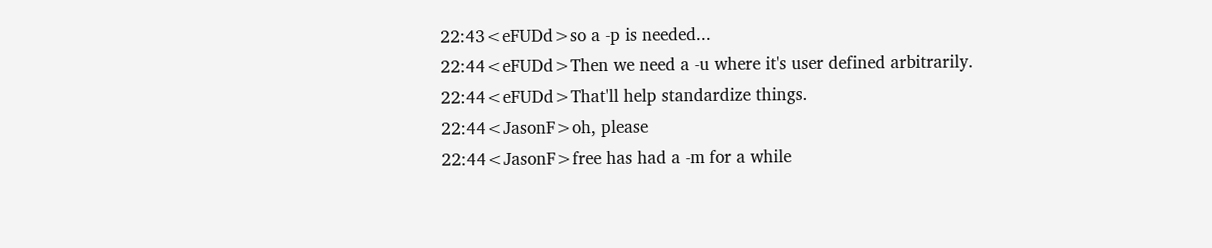22:43<eFUDd>so a -p is needed...
22:44<eFUDd>Then we need a -u where it's user defined arbitrarily.
22:44<eFUDd>That'll help standardize things.
22:44<JasonF>oh, please
22:44<JasonF>free has had a -m for a while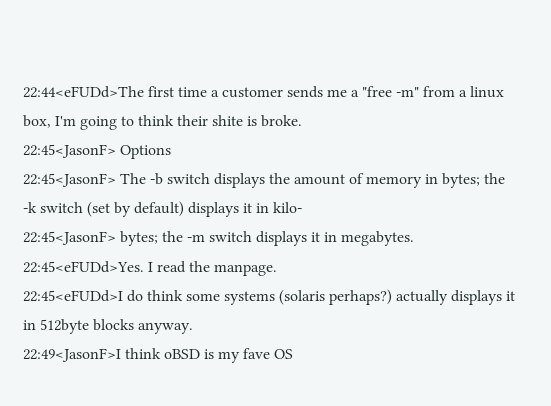22:44<eFUDd>The first time a customer sends me a "free -m" from a linux box, I'm going to think their shite is broke.
22:45<JasonF> Options
22:45<JasonF> The -b switch displays the amount of memory in bytes; the -k switch (set by default) displays it in kilo-
22:45<JasonF> bytes; the -m switch displays it in megabytes.
22:45<eFUDd>Yes. I read the manpage.
22:45<eFUDd>I do think some systems (solaris perhaps?) actually displays it in 512byte blocks anyway.
22:49<JasonF>I think oBSD is my fave OS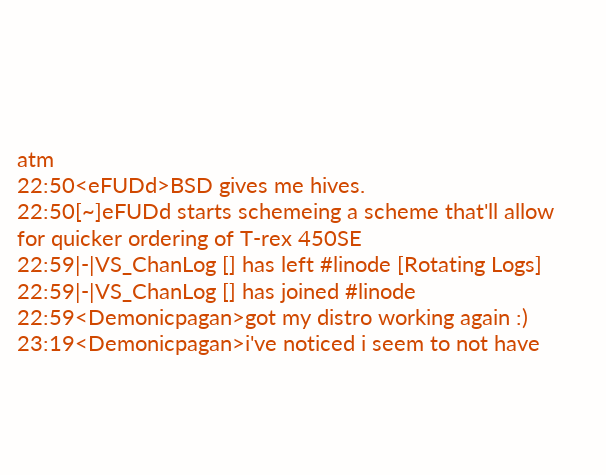atm
22:50<eFUDd>BSD gives me hives.
22:50[~]eFUDd starts schemeing a scheme that'll allow for quicker ordering of T-rex 450SE
22:59|-|VS_ChanLog [] has left #linode [Rotating Logs]
22:59|-|VS_ChanLog [] has joined #linode
22:59<Demonicpagan>got my distro working again :)
23:19<Demonicpagan>i've noticed i seem to not have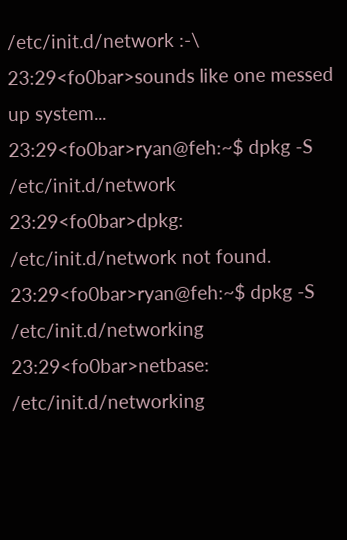/etc/init.d/network :-\
23:29<fo0bar>sounds like one messed up system...
23:29<fo0bar>ryan@feh:~$ dpkg -S /etc/init.d/network
23:29<fo0bar>dpkg: /etc/init.d/network not found.
23:29<fo0bar>ryan@feh:~$ dpkg -S /etc/init.d/networking
23:29<fo0bar>netbase: /etc/init.d/networking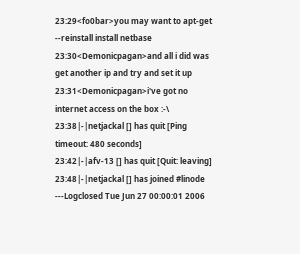23:29<fo0bar>you may want to apt-get --reinstall install netbase
23:30<Demonicpagan>and all i did was get another ip and try and set it up
23:31<Demonicpagan>i've got no internet access on the box :-\
23:38|-|netjackal [] has quit [Ping timeout: 480 seconds]
23:42|-|afv-13 [] has quit [Quit: leaving]
23:48|-|netjackal [] has joined #linode
---Logclosed Tue Jun 27 00:00:01 2006